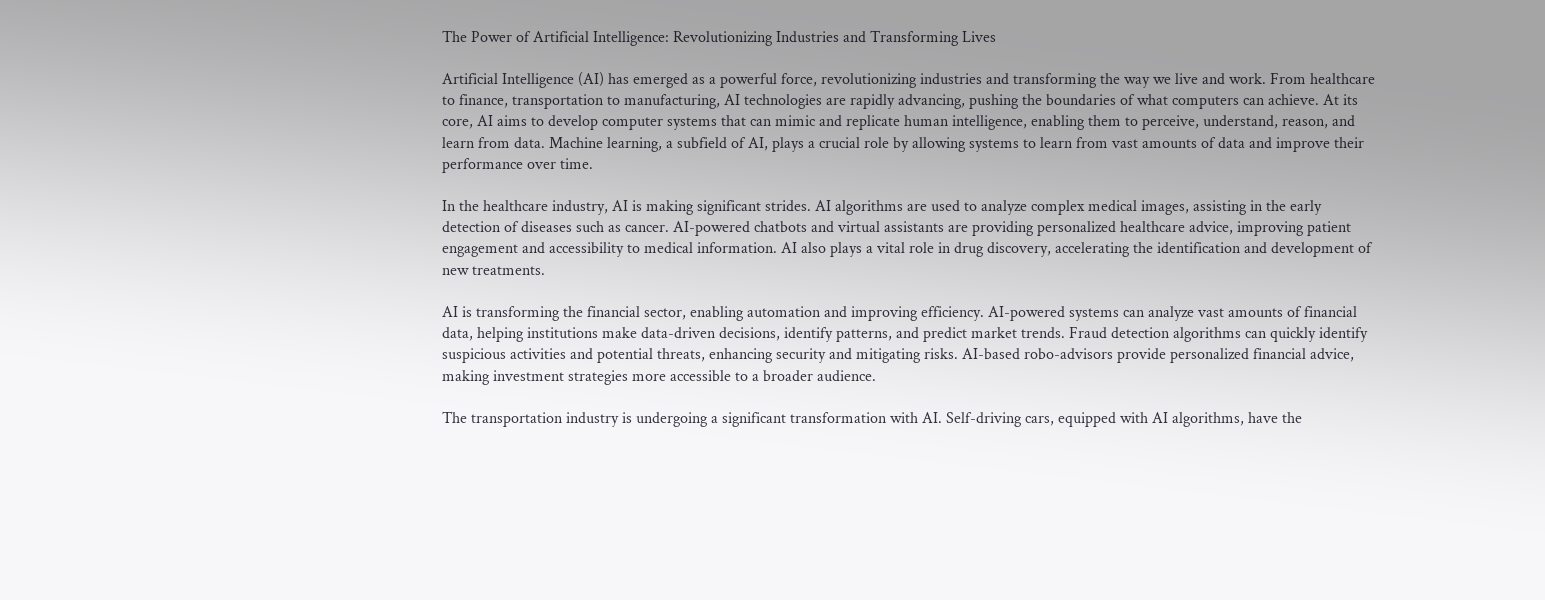The Power of Artificial Intelligence: Revolutionizing Industries and Transforming Lives

Artificial Intelligence (AI) has emerged as a powerful force, revolutionizing industries and transforming the way we live and work. From healthcare to finance, transportation to manufacturing, AI technologies are rapidly advancing, pushing the boundaries of what computers can achieve. At its core, AI aims to develop computer systems that can mimic and replicate human intelligence, enabling them to perceive, understand, reason, and learn from data. Machine learning, a subfield of AI, plays a crucial role by allowing systems to learn from vast amounts of data and improve their performance over time.

In the healthcare industry, AI is making significant strides. AI algorithms are used to analyze complex medical images, assisting in the early detection of diseases such as cancer. AI-powered chatbots and virtual assistants are providing personalized healthcare advice, improving patient engagement and accessibility to medical information. AI also plays a vital role in drug discovery, accelerating the identification and development of new treatments.

AI is transforming the financial sector, enabling automation and improving efficiency. AI-powered systems can analyze vast amounts of financial data, helping institutions make data-driven decisions, identify patterns, and predict market trends. Fraud detection algorithms can quickly identify suspicious activities and potential threats, enhancing security and mitigating risks. AI-based robo-advisors provide personalized financial advice, making investment strategies more accessible to a broader audience.

The transportation industry is undergoing a significant transformation with AI. Self-driving cars, equipped with AI algorithms, have the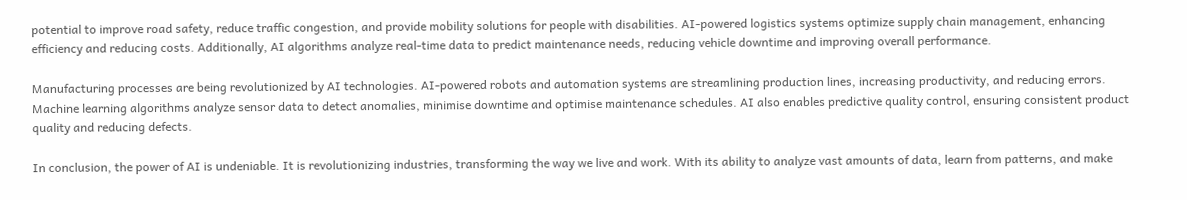potential to improve road safety, reduce traffic congestion, and provide mobility solutions for people with disabilities. AI-powered logistics systems optimize supply chain management, enhancing efficiency and reducing costs. Additionally, AI algorithms analyze real-time data to predict maintenance needs, reducing vehicle downtime and improving overall performance.

Manufacturing processes are being revolutionized by AI technologies. AI-powered robots and automation systems are streamlining production lines, increasing productivity, and reducing errors. Machine learning algorithms analyze sensor data to detect anomalies, minimise downtime and optimise maintenance schedules. AI also enables predictive quality control, ensuring consistent product quality and reducing defects.

In conclusion, the power of AI is undeniable. It is revolutionizing industries, transforming the way we live and work. With its ability to analyze vast amounts of data, learn from patterns, and make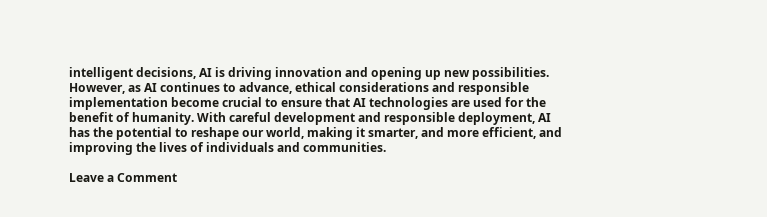intelligent decisions, AI is driving innovation and opening up new possibilities. However, as AI continues to advance, ethical considerations and responsible implementation become crucial to ensure that AI technologies are used for the benefit of humanity. With careful development and responsible deployment, AI has the potential to reshape our world, making it smarter, and more efficient, and improving the lives of individuals and communities.

Leave a Comment